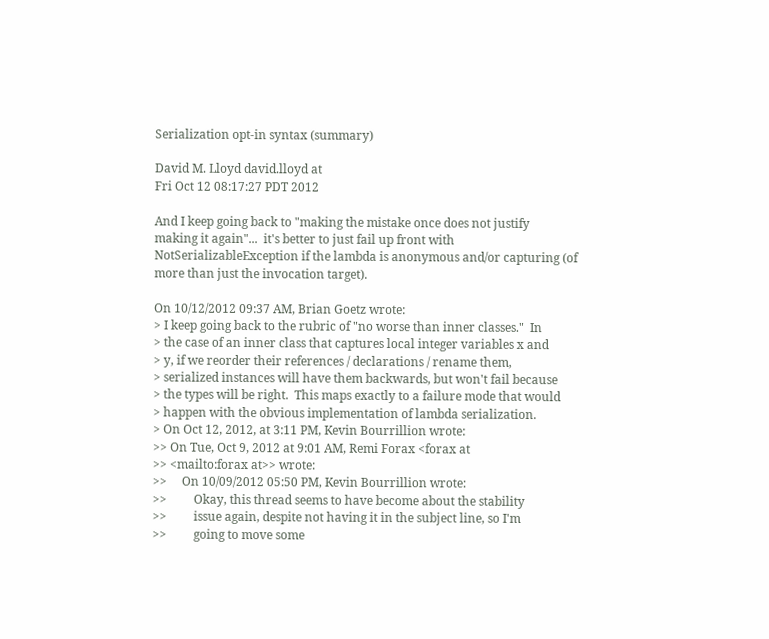Serialization opt-in syntax (summary)

David M. Lloyd david.lloyd at
Fri Oct 12 08:17:27 PDT 2012

And I keep going back to "making the mistake once does not justify
making it again"...  it's better to just fail up front with
NotSerializableException if the lambda is anonymous and/or capturing (of
more than just the invocation target).

On 10/12/2012 09:37 AM, Brian Goetz wrote:
> I keep going back to the rubric of "no worse than inner classes."  In
> the case of an inner class that captures local integer variables x and
> y, if we reorder their references / declarations / rename them,
> serialized instances will have them backwards, but won't fail because
> the types will be right.  This maps exactly to a failure mode that would
> happen with the obvious implementation of lambda serialization.
> On Oct 12, 2012, at 3:11 PM, Kevin Bourrillion wrote:
>> On Tue, Oct 9, 2012 at 9:01 AM, Remi Forax <forax at
>> <mailto:forax at>> wrote:
>>     On 10/09/2012 05:50 PM, Kevin Bourrillion wrote:
>>         Okay, this thread seems to have become about the stability
>>         issue again, despite not having it in the subject line, so I'm
>>         going to move some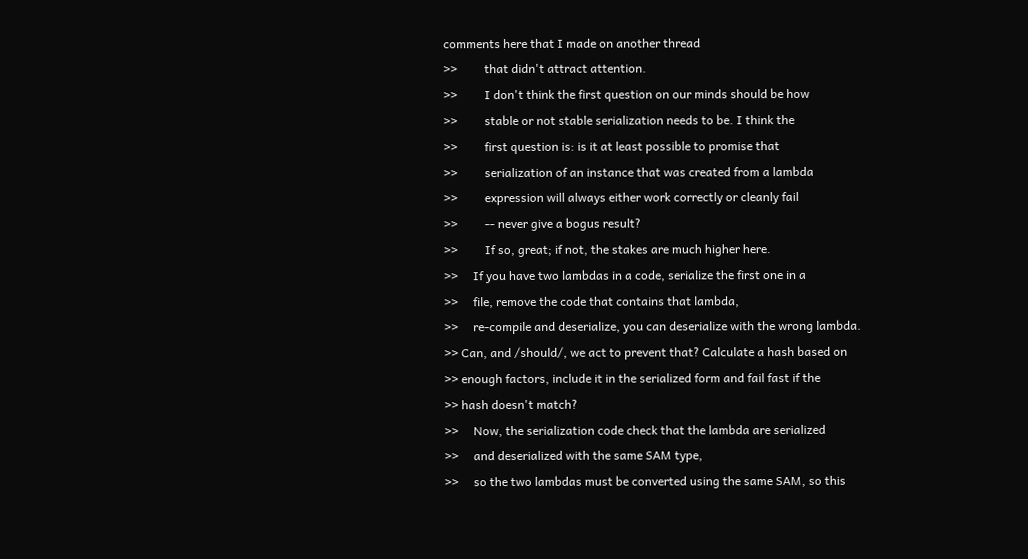comments here that I made on another thread
>>         that didn't attract attention.
>>         I don't think the first question on our minds should be how
>>         stable or not stable serialization needs to be. I think the
>>         first question is: is it at least possible to promise that
>>         serialization of an instance that was created from a lambda
>>         expression will always either work correctly or cleanly fail
>>         -- never give a bogus result?
>>         If so, great; if not, the stakes are much higher here.
>>     If you have two lambdas in a code, serialize the first one in a
>>     file, remove the code that contains that lambda,
>>     re-compile and deserialize, you can deserialize with the wrong lambda.
>> Can, and /should/, we act to prevent that? Calculate a hash based on
>> enough factors, include it in the serialized form and fail fast if the
>> hash doesn't match?
>>     Now, the serialization code check that the lambda are serialized
>>     and deserialized with the same SAM type,
>>     so the two lambdas must be converted using the same SAM, so this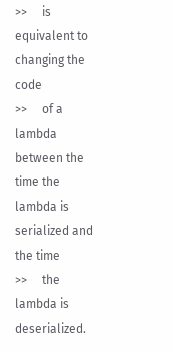>>     is equivalent to changing the code
>>     of a lambda between the time the lambda is serialized and the time
>>     the lambda is deserialized.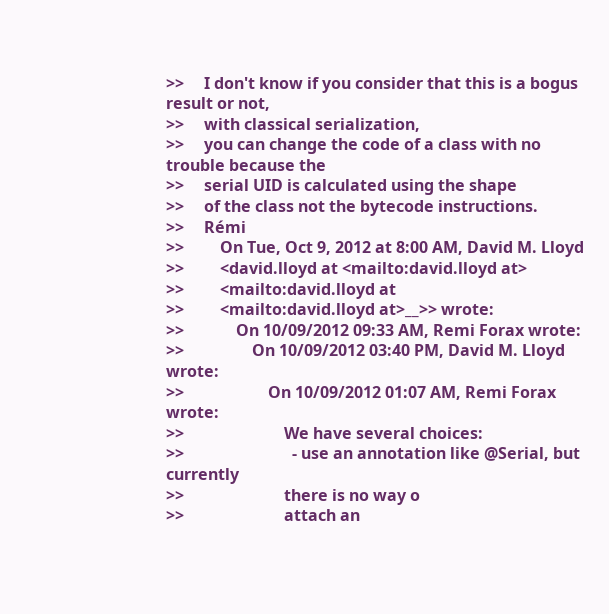>>     I don't know if you consider that this is a bogus result or not,
>>     with classical serialization,
>>     you can change the code of a class with no trouble because the
>>     serial UID is calculated using the shape
>>     of the class not the bytecode instructions.
>>     Rémi
>>         On Tue, Oct 9, 2012 at 8:00 AM, David M. Lloyd
>>         <david.lloyd at <mailto:david.lloyd at>
>>         <mailto:david.lloyd at
>>         <mailto:david.lloyd at>__>> wrote:
>>             On 10/09/2012 09:33 AM, Remi Forax wrote:
>>                 On 10/09/2012 03:40 PM, David M. Lloyd wrote:
>>                     On 10/09/2012 01:07 AM, Remi Forax wrote:
>>                         We have several choices:
>>                           - use an annotation like @Serial, but currently
>>                         there is no way o
>>                         attach an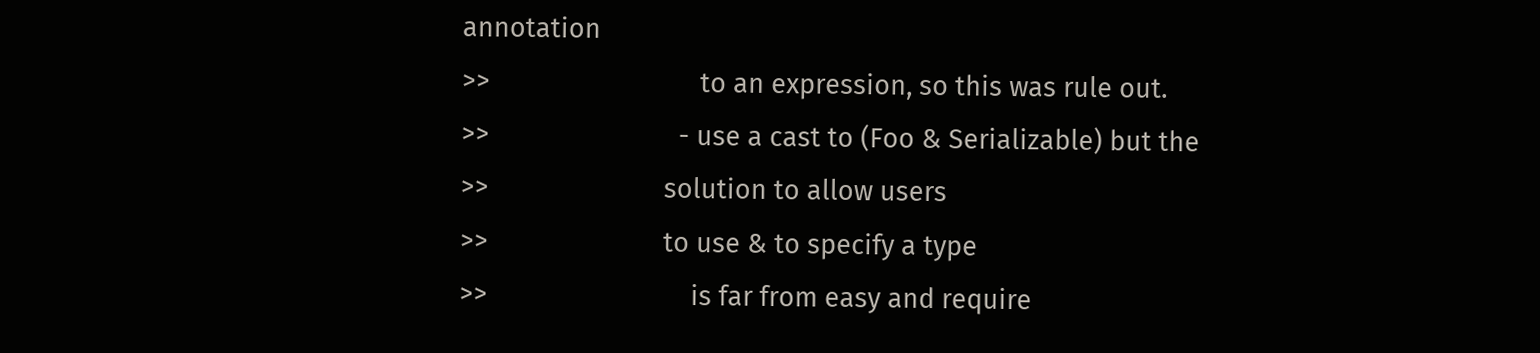annotation
>>                              to an expression, so this was rule out.
>>                           - use a cast to (Foo & Serializable) but the
>>                         solution to allow users
>>                         to use & to specify a type
>>                             is far from easy and require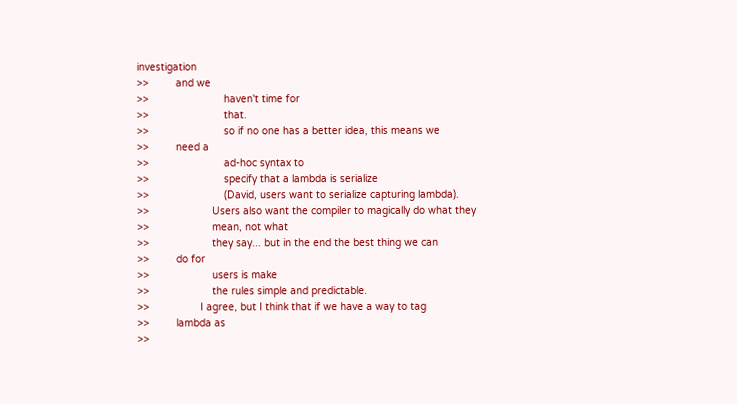investigation
>>         and we
>>                         haven't time for
>>                         that.
>>                         so if no one has a better idea, this means we
>>         need a
>>                         ad-hoc syntax to
>>                         specify that a lambda is serialize
>>                         (David, users want to serialize capturing lambda).
>>                     Users also want the compiler to magically do what they
>>                     mean, not what
>>                     they say... but in the end the best thing we can
>>         do for
>>                     users is make
>>                     the rules simple and predictable.
>>                 I agree, but I think that if we have a way to tag
>>         lambda as
>>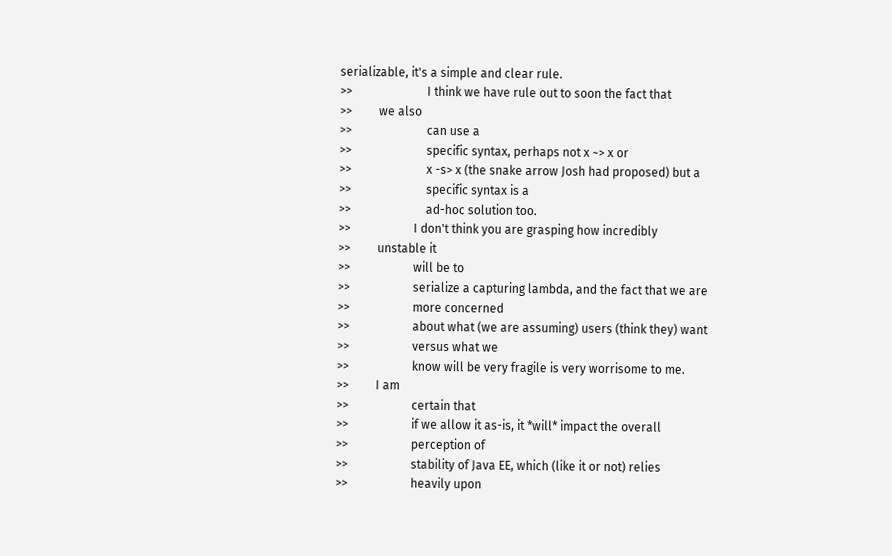serializable, it's a simple and clear rule.
>>                         I think we have rule out to soon the fact that
>>         we also
>>                         can use a
>>                         specific syntax, perhaps not x ~> x or
>>                         x -s> x (the snake arrow Josh had proposed) but a
>>                         specific syntax is a
>>                         ad-hoc solution too.
>>                     I don't think you are grasping how incredibly
>>         unstable it
>>                     will be to
>>                     serialize a capturing lambda, and the fact that we are
>>                     more concerned
>>                     about what (we are assuming) users (think they) want
>>                     versus what we
>>                     know will be very fragile is very worrisome to me.
>>         I am
>>                     certain that
>>                     if we allow it as-is, it *will* impact the overall
>>                     perception of
>>                     stability of Java EE, which (like it or not) relies
>>                     heavily upon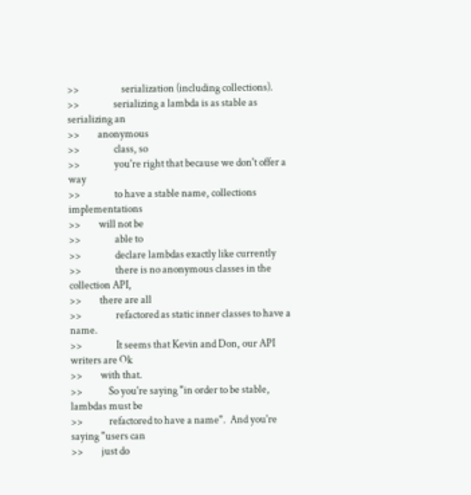>>                     serialization (including collections).
>>                 serializing a lambda is as stable as serializing an
>>         anonymous
>>                 class, so
>>                 you're right that because we don't offer a way
>>                 to have a stable name, collections implementations
>>         will not be
>>                 able to
>>                 declare lambdas exactly like currently
>>                 there is no anonymous classes in the collection API,
>>         there are all
>>                 refactored as static inner classes to have a name.
>>                 It seems that Kevin and Don, our API writers are Ok
>>         with that.
>>             So you're saying "in order to be stable, lambdas must be
>>             refactored to have a name".  And you're saying "users can
>>         just do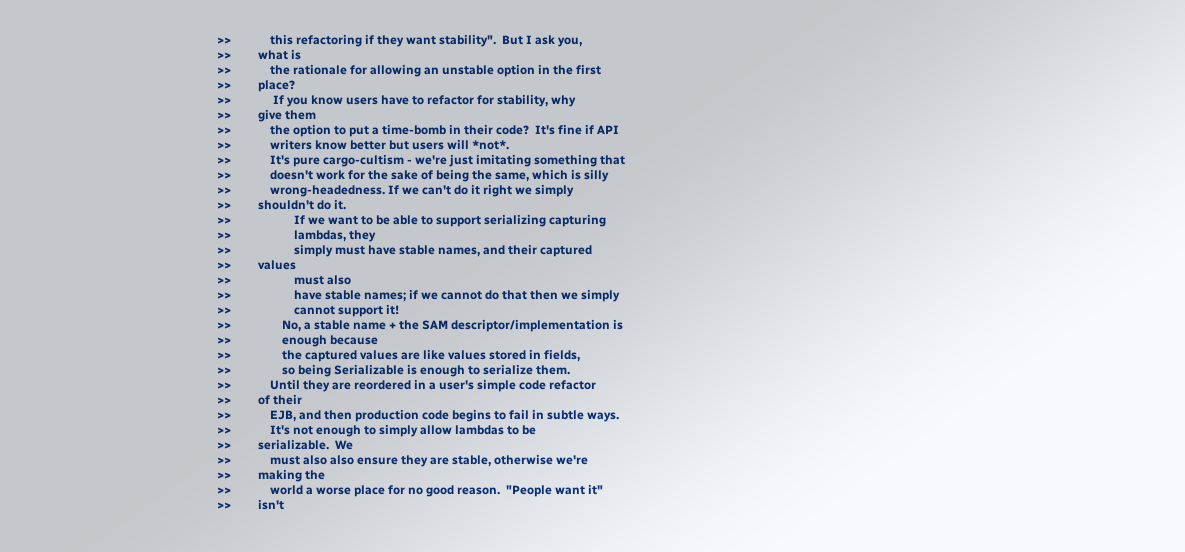>>             this refactoring if they want stability".  But I ask you,
>>         what is
>>             the rationale for allowing an unstable option in the first
>>         place?
>>              If you know users have to refactor for stability, why
>>         give them
>>             the option to put a time-bomb in their code?  It's fine if API
>>             writers know better but users will *not*.
>>             It's pure cargo-cultism - we're just imitating something that
>>             doesn't work for the sake of being the same, which is silly
>>             wrong-headedness. If we can't do it right we simply
>>         shouldn't do it.
>>                     If we want to be able to support serializing capturing
>>                     lambdas, they
>>                     simply must have stable names, and their captured
>>         values
>>                     must also
>>                     have stable names; if we cannot do that then we simply
>>                     cannot support it!
>>                 No, a stable name + the SAM descriptor/implementation is
>>                 enough because
>>                 the captured values are like values stored in fields,
>>                 so being Serializable is enough to serialize them.
>>             Until they are reordered in a user's simple code refactor
>>         of their
>>             EJB, and then production code begins to fail in subtle ways.
>>             It's not enough to simply allow lambdas to be
>>         serializable.  We
>>             must also also ensure they are stable, otherwise we're
>>         making the
>>             world a worse place for no good reason.  "People want it"
>>         isn't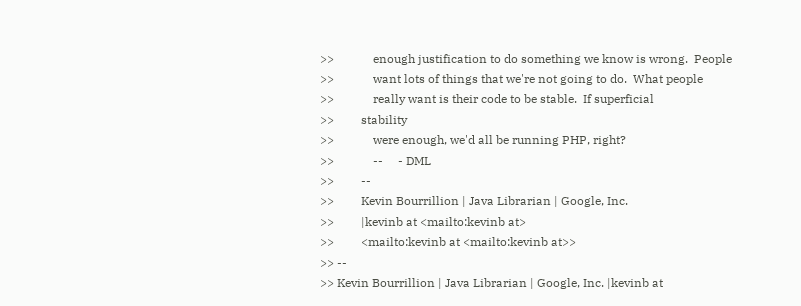>>             enough justification to do something we know is wrong.  People
>>             want lots of things that we're not going to do.  What people
>>             really want is their code to be stable.  If superficial
>>         stability
>>             were enough, we'd all be running PHP, right?
>>             --     - DML
>>         --
>>         Kevin Bourrillion | Java Librarian | Google, Inc.
>>         |kevinb at <mailto:kevinb at>
>>         <mailto:kevinb at <mailto:kevinb at>>
>> --
>> Kevin Bourrillion | Java Librarian | Google, Inc. |kevinb at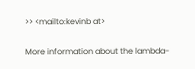>> <mailto:kevinb at>


More information about the lambda-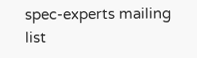spec-experts mailing list